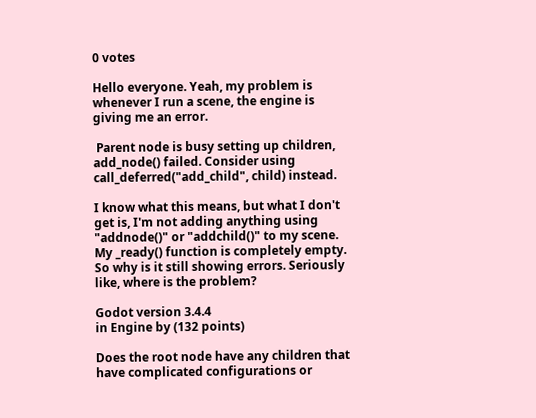0 votes

Hello everyone. Yeah, my problem is whenever I run a scene, the engine is giving me an error.

 Parent node is busy setting up children, add_node() failed. Consider using call_deferred("add_child", child) instead.

I know what this means, but what I don't get is, I'm not adding anything using "addnode()" or "addchild()" to my scene. My _ready() function is completely empty. So why is it still showing errors. Seriously like, where is the problem?

Godot version 3.4.4
in Engine by (132 points)

Does the root node have any children that have complicated configurations or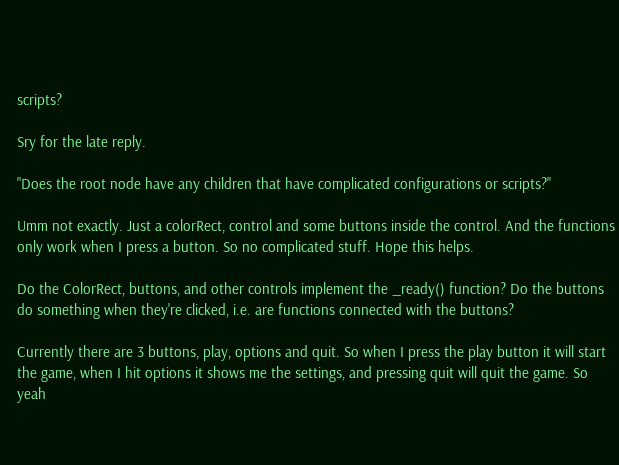scripts?

Sry for the late reply.

"Does the root node have any children that have complicated configurations or scripts?"

Umm not exactly. Just a colorRect, control and some buttons inside the control. And the functions only work when I press a button. So no complicated stuff. Hope this helps.

Do the ColorRect, buttons, and other controls implement the _ready() function? Do the buttons do something when they're clicked, i.e. are functions connected with the buttons?

Currently there are 3 buttons, play, options and quit. So when I press the play button it will start the game, when I hit options it shows me the settings, and pressing quit will quit the game. So yeah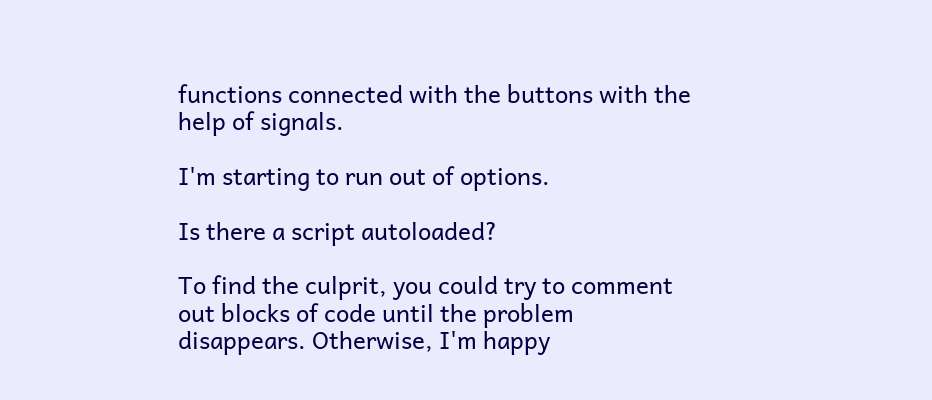functions connected with the buttons with the help of signals.

I'm starting to run out of options.

Is there a script autoloaded?

To find the culprit, you could try to comment out blocks of code until the problem disappears. Otherwise, I'm happy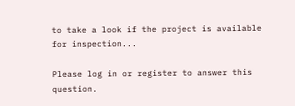to take a look if the project is available for inspection...

Please log in or register to answer this question.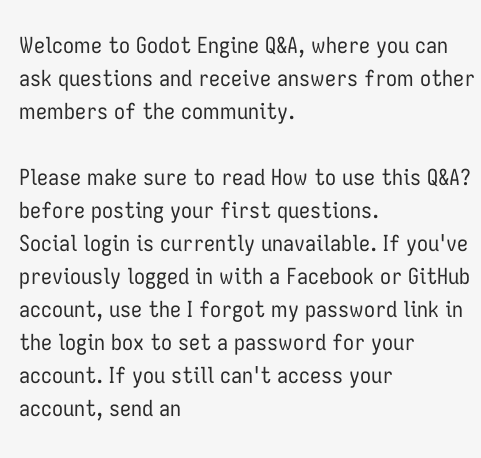Welcome to Godot Engine Q&A, where you can ask questions and receive answers from other members of the community.

Please make sure to read How to use this Q&A? before posting your first questions.
Social login is currently unavailable. If you've previously logged in with a Facebook or GitHub account, use the I forgot my password link in the login box to set a password for your account. If you still can't access your account, send an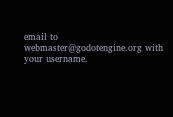email to webmaster@godotengine.org with your username.